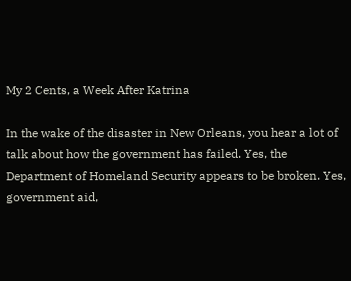My 2 Cents, a Week After Katrina

In the wake of the disaster in New Orleans, you hear a lot of talk about how the government has failed. Yes, the Department of Homeland Security appears to be broken. Yes, government aid,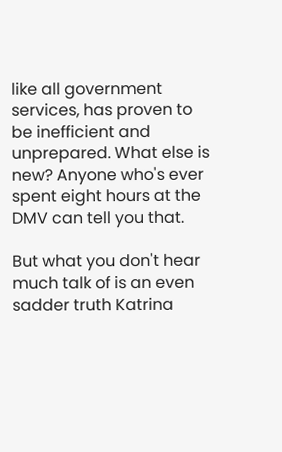like all government services, has proven to be inefficient and unprepared. What else is new? Anyone who's ever spent eight hours at the DMV can tell you that.

But what you don't hear much talk of is an even sadder truth Katrina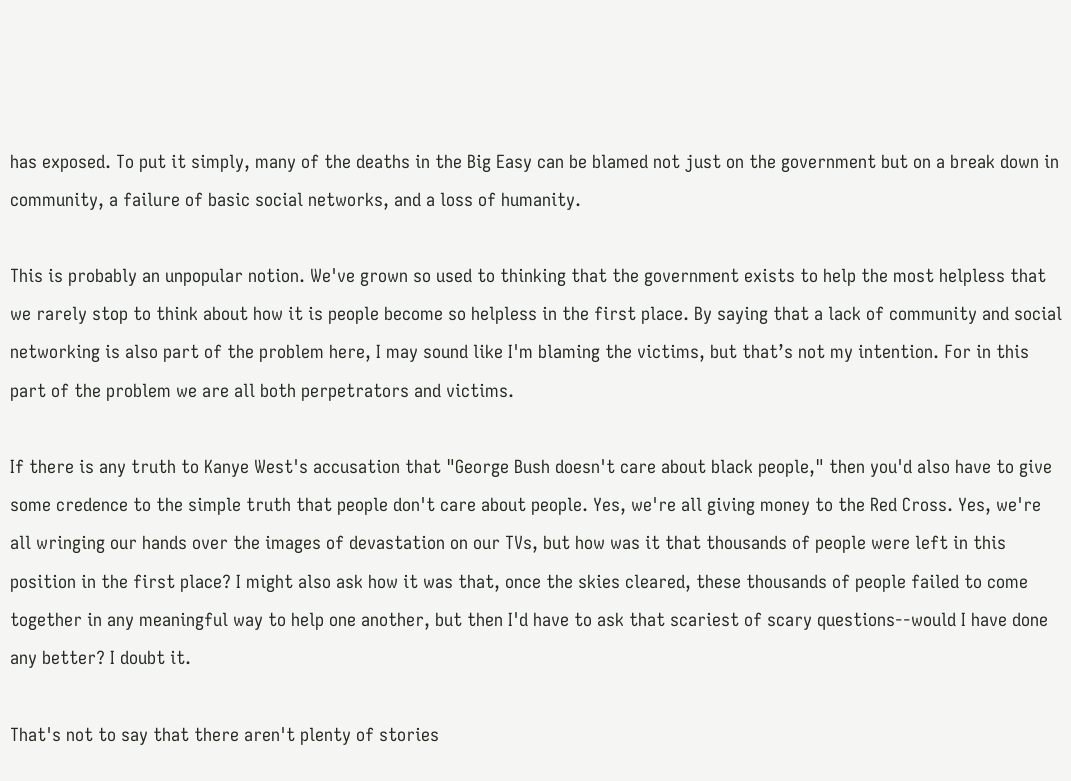has exposed. To put it simply, many of the deaths in the Big Easy can be blamed not just on the government but on a break down in community, a failure of basic social networks, and a loss of humanity.

This is probably an unpopular notion. We've grown so used to thinking that the government exists to help the most helpless that we rarely stop to think about how it is people become so helpless in the first place. By saying that a lack of community and social networking is also part of the problem here, I may sound like I'm blaming the victims, but that’s not my intention. For in this part of the problem we are all both perpetrators and victims.

If there is any truth to Kanye West's accusation that "George Bush doesn't care about black people," then you'd also have to give some credence to the simple truth that people don't care about people. Yes, we're all giving money to the Red Cross. Yes, we're all wringing our hands over the images of devastation on our TVs, but how was it that thousands of people were left in this position in the first place? I might also ask how it was that, once the skies cleared, these thousands of people failed to come together in any meaningful way to help one another, but then I'd have to ask that scariest of scary questions--would I have done any better? I doubt it.

That's not to say that there aren't plenty of stories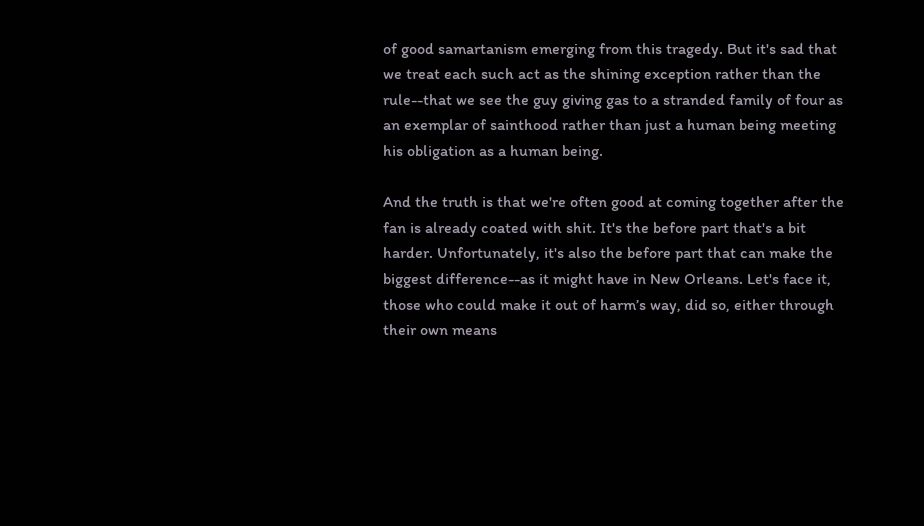of good samartanism emerging from this tragedy. But it's sad that we treat each such act as the shining exception rather than the rule--that we see the guy giving gas to a stranded family of four as an exemplar of sainthood rather than just a human being meeting his obligation as a human being.

And the truth is that we're often good at coming together after the fan is already coated with shit. It's the before part that's a bit harder. Unfortunately, it's also the before part that can make the biggest difference--as it might have in New Orleans. Let's face it, those who could make it out of harm’s way, did so, either through their own means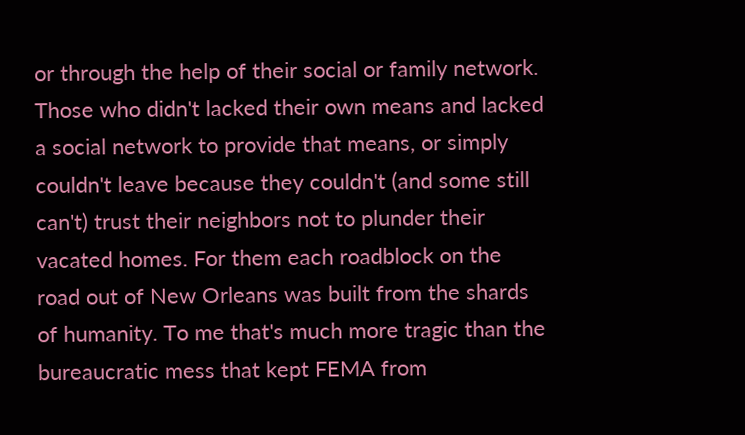or through the help of their social or family network. Those who didn't lacked their own means and lacked a social network to provide that means, or simply couldn't leave because they couldn't (and some still can't) trust their neighbors not to plunder their vacated homes. For them each roadblock on the road out of New Orleans was built from the shards of humanity. To me that's much more tragic than the bureaucratic mess that kept FEMA from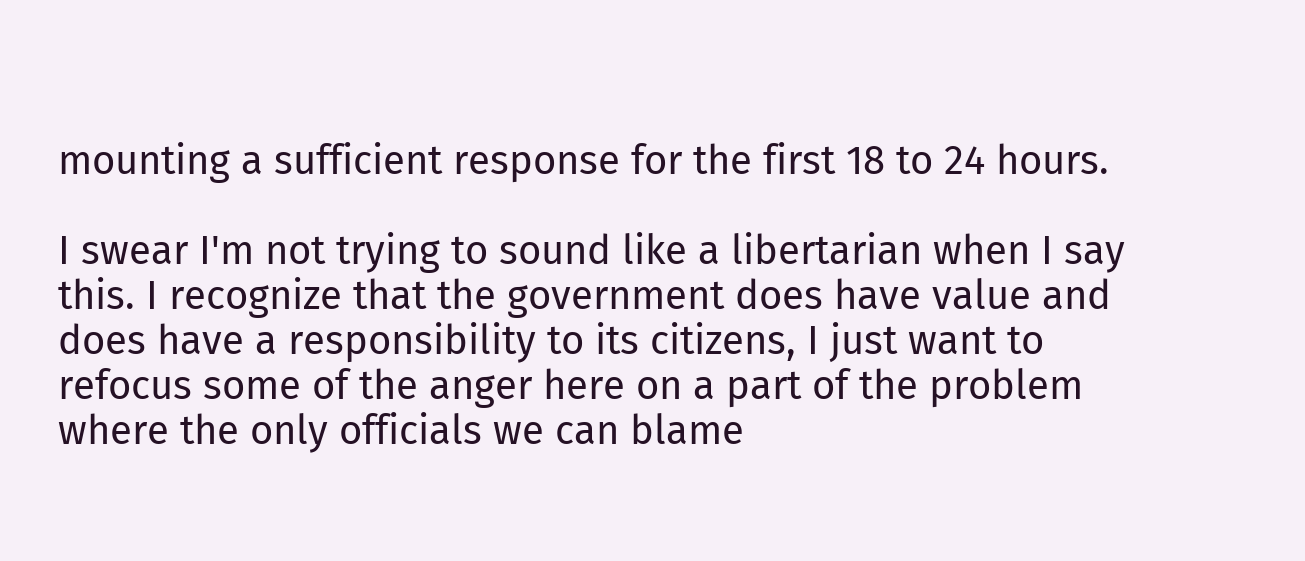mounting a sufficient response for the first 18 to 24 hours.

I swear I'm not trying to sound like a libertarian when I say this. I recognize that the government does have value and does have a responsibility to its citizens, I just want to refocus some of the anger here on a part of the problem where the only officials we can blame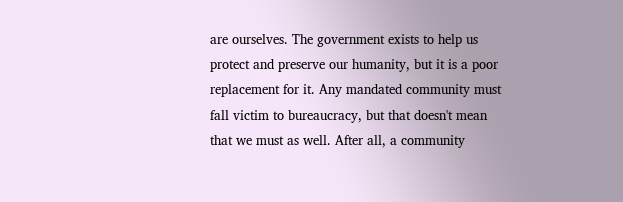are ourselves. The government exists to help us protect and preserve our humanity, but it is a poor replacement for it. Any mandated community must fall victim to bureaucracy, but that doesn't mean that we must as well. After all, a community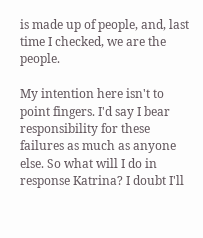is made up of people, and, last time I checked, we are the people.

My intention here isn't to point fingers. I'd say I bear responsibility for these failures as much as anyone else. So what will I do in response Katrina? I doubt I'll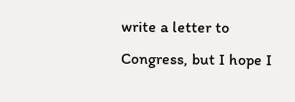write a letter to Congress, but I hope I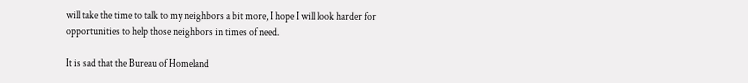will take the time to talk to my neighbors a bit more, I hope I will look harder for opportunities to help those neighbors in times of need.

It is sad that the Bureau of Homeland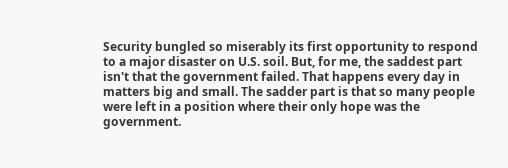Security bungled so miserably its first opportunity to respond to a major disaster on U.S. soil. But, for me, the saddest part isn't that the government failed. That happens every day in matters big and small. The sadder part is that so many people were left in a position where their only hope was the government.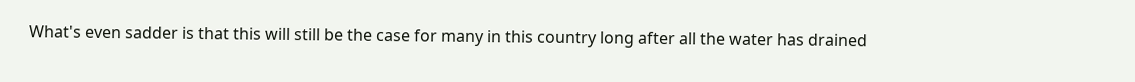What's even sadder is that this will still be the case for many in this country long after all the water has drained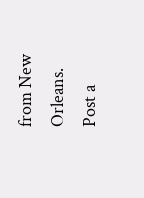from New Orleans.
Post a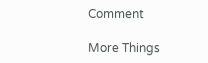Comment

More Things